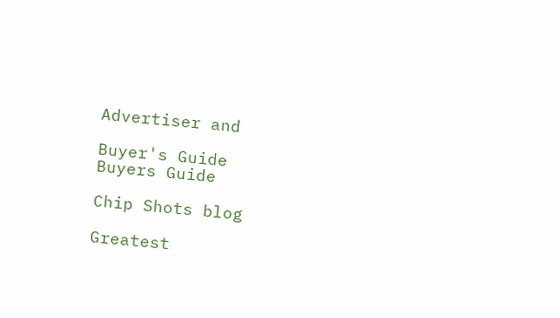Advertiser and

Buyer's Guide
Buyers Guide

Chip Shots blog

Greatest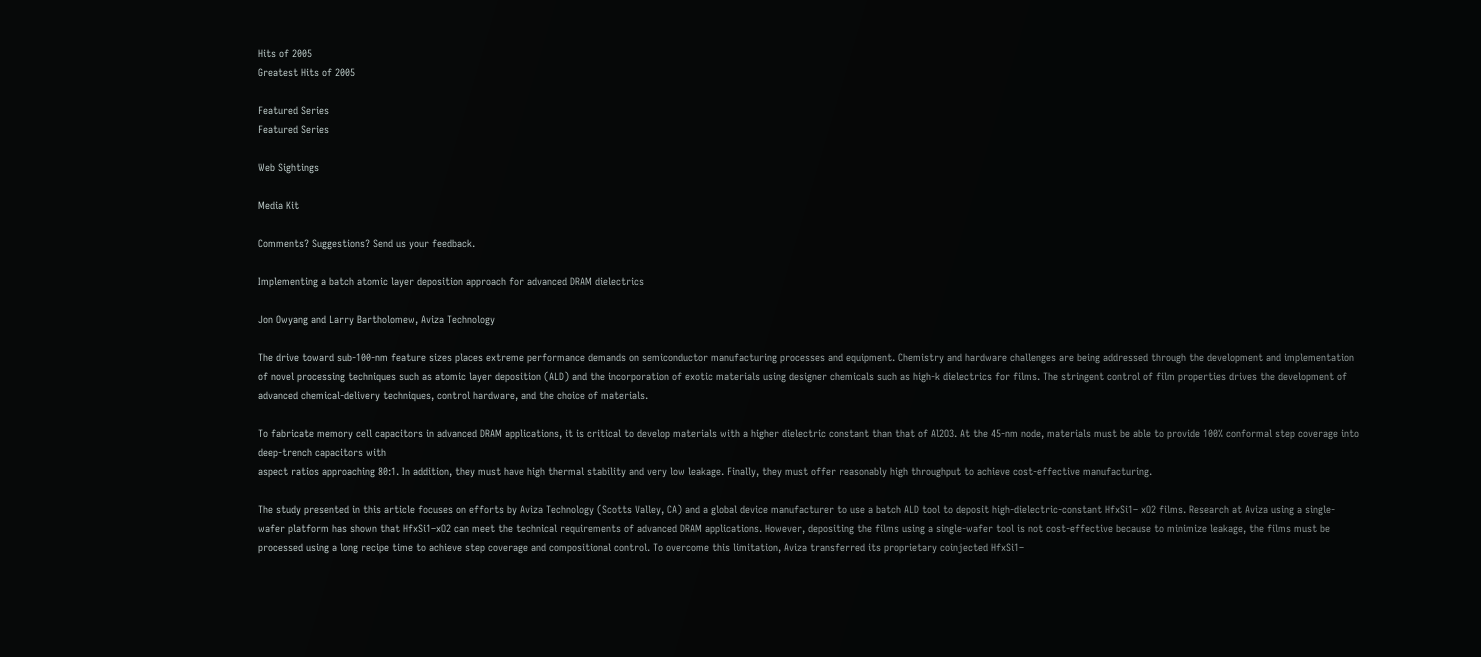Hits of 2005
Greatest Hits of 2005

Featured Series
Featured Series

Web Sightings

Media Kit

Comments? Suggestions? Send us your feedback.

Implementing a batch atomic layer deposition approach for advanced DRAM dielectrics

Jon Owyang and Larry Bartholomew, Aviza Technology

The drive toward sub-100-nm feature sizes places extreme performance demands on semiconductor manufacturing processes and equipment. Chemistry and hardware challenges are being addressed through the development and implementation of novel processing techniques such as atomic layer deposition (ALD) and the incorporation of exotic materials using designer chemicals such as high-k dielectrics for films. The stringent control of film properties drives the development of advanced chemical-delivery techniques, control hardware, and the choice of materials.

To fabricate memory cell capacitors in advanced DRAM applications, it is critical to develop materials with a higher dielectric constant than that of Al2O3. At the 45-nm node, materials must be able to provide 100% conformal step coverage into deep-trench capacitors with
aspect ratios approaching 80:1. In addition, they must have high thermal stability and very low leakage. Finally, they must offer reasonably high throughput to achieve cost-effective manufacturing.

The study presented in this article focuses on efforts by Aviza Technology (Scotts Valley, CA) and a global device manufacturer to use a batch ALD tool to deposit high-dielectric-constant HfxSi1– xO2 films. Research at Aviza using a single-wafer platform has shown that HfxSi1–xO2 can meet the technical requirements of advanced DRAM applications. However, depositing the films using a single-wafer tool is not cost-effective because to minimize leakage, the films must be processed using a long recipe time to achieve step coverage and compositional control. To overcome this limitation, Aviza transferred its proprietary coinjected HfxSi1–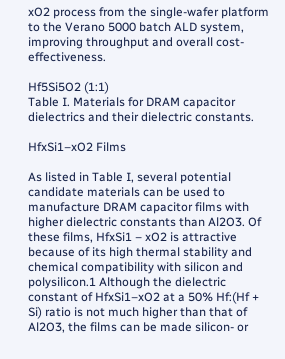xO2 process from the single-wafer platform to the Verano 5000 batch ALD system, improving throughput and overall cost-effectiveness.

Hf5Si5O2 (1:1)
Table I. Materials for DRAM capacitor dielectrics and their dielectric constants.

HfxSi1–xO2 Films

As listed in Table I, several potential candidate materials can be used to manufacture DRAM capacitor films with higher dielectric constants than Al2O3. Of these films, HfxSi1 – xO2 is attractive because of its high thermal stability and chemical compatibility with silicon and polysilicon.1 Although the dielectric constant of HfxSi1–xO2 at a 50% Hf:(Hf + Si) ratio is not much higher than that of Al2O3, the films can be made silicon- or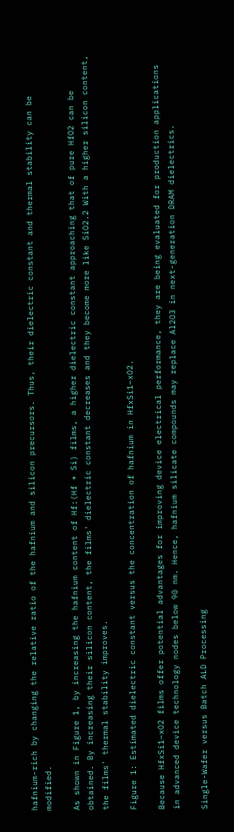hafnium-rich by changing the relative ratio of the hafnium and silicon precursors. Thus, their dielectric constant and thermal stability can be modified.

As shown in Figure 1, by increasing the hafnium content of Hf:(Hf + Si) films, a higher dielectric constant approaching that of pure HfO2 can be obtained. By increasing their silicon content, the films' dielectric constant decreases and they become more like SiO2.2 With a higher silicon content, the films' thermal stability improves.

Figure 1: Estimated dielectric constant versus the concentration of hafnium in HfxSi1–xO2.

Because HfxSi1–xO2 films offer potential advantages for improving device electrical performance, they are being evaluated for production applications in advanced device technology nodes below 90 nm. Hence, hafnium silicate compounds may replace Al2O3 in next-generation DRAM dielectrics.

Single-Wafer versus Batch ALD Processing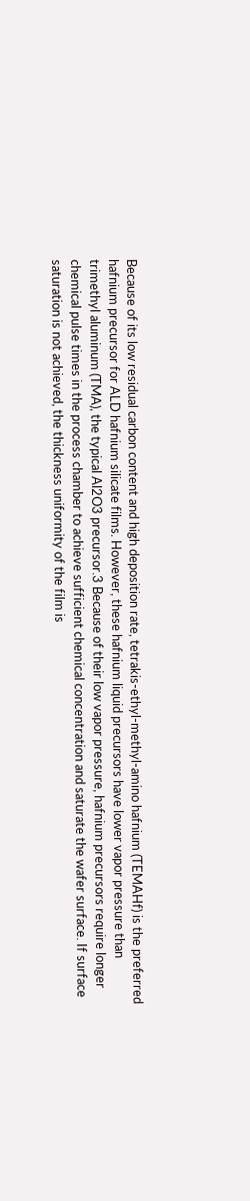Because of its low residual carbon content and high deposition rate, tetrakis-ethyl-methyl-amino hafnium (TEMAHf) is the preferred hafnium precursor for ALD hafnium silicate films. However, these hafnium liquid precursors have lower vapor pressure than trimethyl aluminum (TMA), the typical Al2O3 precursor.3 Because of their low vapor pressure, hafnium precursors require longer chemical pulse times in the process chamber to achieve sufficient chemical concentration and saturate the wafer surface. If surface saturation is not achieved, the thickness uniformity of the film is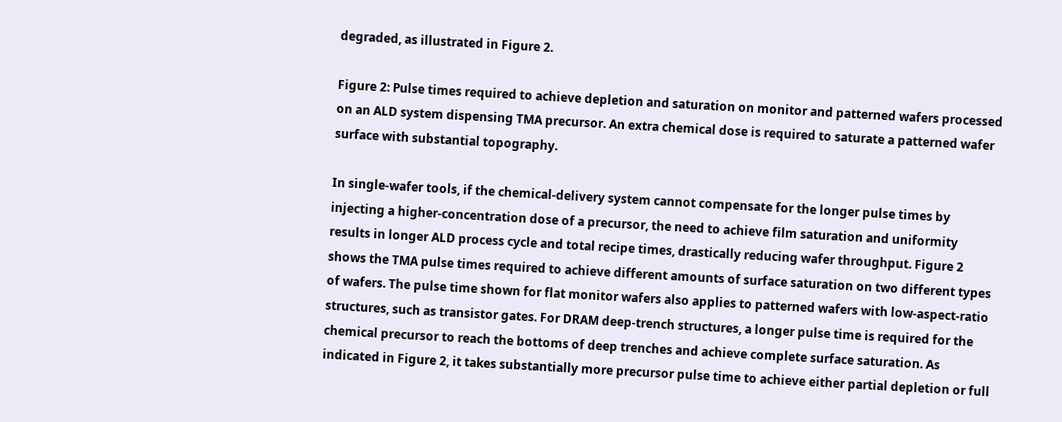degraded, as illustrated in Figure 2.

Figure 2: Pulse times required to achieve depletion and saturation on monitor and patterned wafers processed on an ALD system dispensing TMA precursor. An extra chemical dose is required to saturate a patterned wafer surface with substantial topography.

In single-wafer tools, if the chemical-delivery system cannot compensate for the longer pulse times by injecting a higher-concentration dose of a precursor, the need to achieve film saturation and uniformity results in longer ALD process cycle and total recipe times, drastically reducing wafer throughput. Figure 2 shows the TMA pulse times required to achieve different amounts of surface saturation on two different types of wafers. The pulse time shown for flat monitor wafers also applies to patterned wafers with low-aspect-ratio structures, such as transistor gates. For DRAM deep-trench structures, a longer pulse time is required for the chemical precursor to reach the bottoms of deep trenches and achieve complete surface saturation. As indicated in Figure 2, it takes substantially more precursor pulse time to achieve either partial depletion or full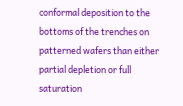conformal deposition to the bottoms of the trenches on patterned wafers than either partial depletion or full saturation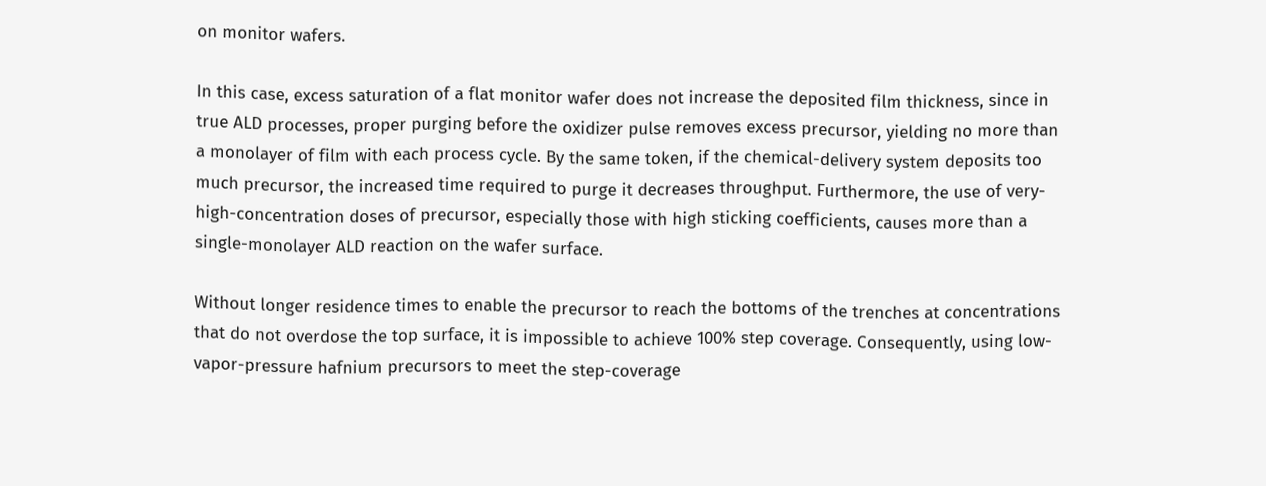on monitor wafers.

In this case, excess saturation of a flat monitor wafer does not increase the deposited film thickness, since in true ALD processes, proper purging before the oxidizer pulse removes excess precursor, yielding no more than a monolayer of film with each process cycle. By the same token, if the chemical-delivery system deposits too much precursor, the increased time required to purge it decreases throughput. Furthermore, the use of very-high-concentration doses of precursor, especially those with high sticking coefficients, causes more than a single-monolayer ALD reaction on the wafer surface.

Without longer residence times to enable the precursor to reach the bottoms of the trenches at concentrations that do not overdose the top surface, it is impossible to achieve 100% step coverage. Consequently, using low-vapor-pressure hafnium precursors to meet the step-coverage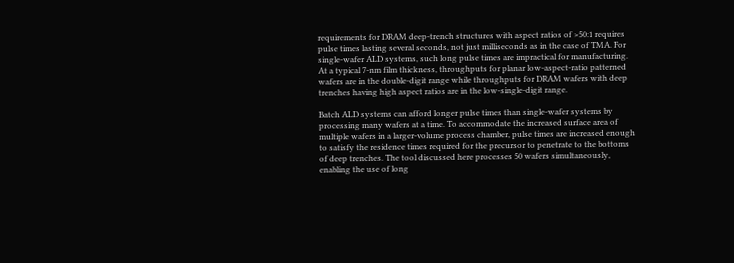requirements for DRAM deep-trench structures with aspect ratios of >50:1 requires pulse times lasting several seconds, not just milliseconds as in the case of TMA. For single-wafer ALD systems, such long pulse times are impractical for manufacturing. At a typical 7-nm film thickness, throughputs for planar low-aspect-ratio patterned wafers are in the double-digit range while throughputs for DRAM wafers with deep trenches having high aspect ratios are in the low-single-digit range.

Batch ALD systems can afford longer pulse times than single-wafer systems by processing many wafers at a time. To accommodate the increased surface area of multiple wafers in a larger-volume process chamber, pulse times are increased enough to satisfy the residence times required for the precursor to penetrate to the bottoms of deep trenches. The tool discussed here processes 50 wafers simultaneously, enabling the use of long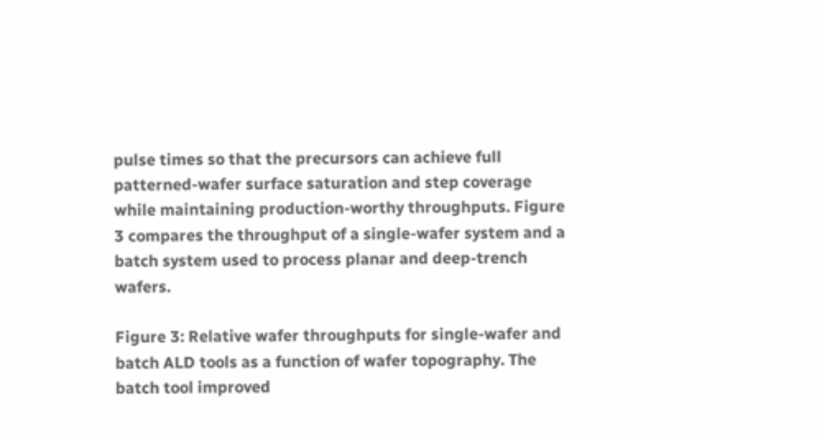pulse times so that the precursors can achieve full patterned-wafer surface saturation and step coverage while maintaining production-worthy throughputs. Figure 3 compares the throughput of a single-wafer system and a batch system used to process planar and deep-trench wafers.

Figure 3: Relative wafer throughputs for single-wafer and batch ALD tools as a function of wafer topography. The batch tool improved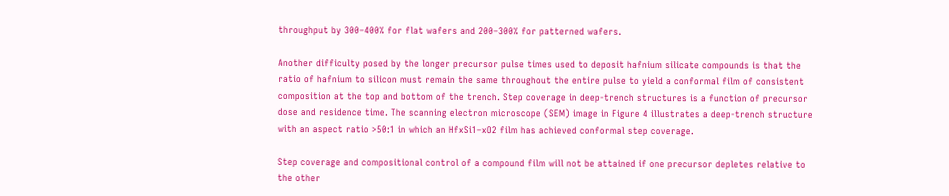throughput by 300–400% for flat wafers and 200–300% for patterned wafers.

Another difficulty posed by the longer precursor pulse times used to deposit hafnium silicate compounds is that the ratio of hafnium to silicon must remain the same throughout the entire pulse to yield a conformal film of consistent composition at the top and bottom of the trench. Step coverage in deep-trench structures is a function of precursor dose and residence time. The scanning electron microscope (SEM) image in Figure 4 illustrates a deep-trench structure with an aspect ratio >50:1 in which an HfxSi1–xO2 film has achieved conformal step coverage.

Step coverage and compositional control of a compound film will not be attained if one precursor depletes relative to the other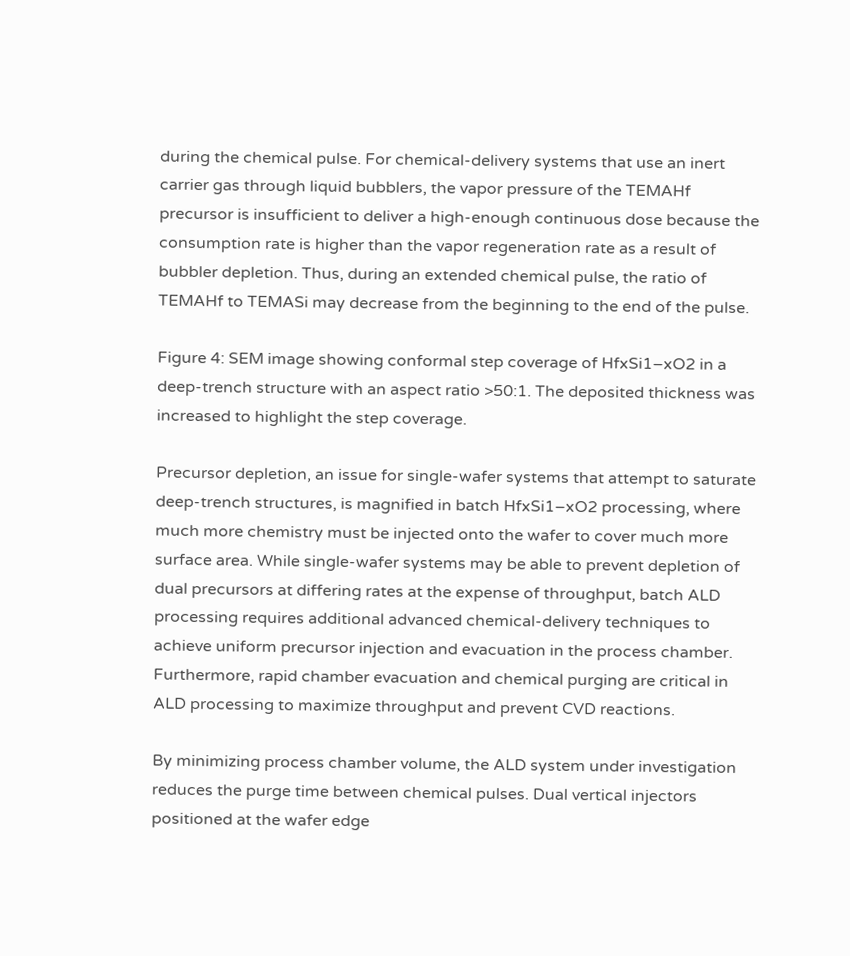during the chemical pulse. For chemical-delivery systems that use an inert carrier gas through liquid bubblers, the vapor pressure of the TEMAHf precursor is insufficient to deliver a high-enough continuous dose because the consumption rate is higher than the vapor regeneration rate as a result of bubbler depletion. Thus, during an extended chemical pulse, the ratio of TEMAHf to TEMASi may decrease from the beginning to the end of the pulse.

Figure 4: SEM image showing conformal step coverage of HfxSi1–xO2 in a deep-trench structure with an aspect ratio >50:1. The deposited thickness was increased to highlight the step coverage.

Precursor depletion, an issue for single-wafer systems that attempt to saturate deep-trench structures, is magnified in batch HfxSi1–xO2 processing, where much more chemistry must be injected onto the wafer to cover much more surface area. While single-wafer systems may be able to prevent depletion of dual precursors at differing rates at the expense of throughput, batch ALD processing requires additional advanced chemical-delivery techniques to achieve uniform precursor injection and evacuation in the process chamber. Furthermore, rapid chamber evacuation and chemical purging are critical in ALD processing to maximize throughput and prevent CVD reactions.

By minimizing process chamber volume, the ALD system under investigation reduces the purge time between chemical pulses. Dual vertical injectors positioned at the wafer edge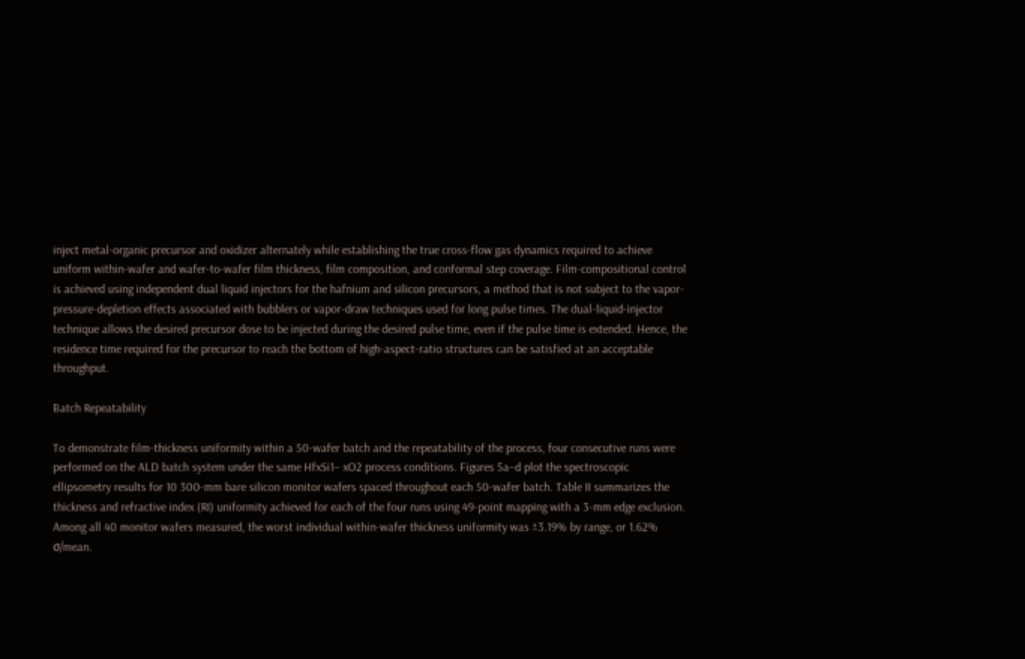inject metal-organic precursor and oxidizer alternately while establishing the true cross-flow gas dynamics required to achieve uniform within-wafer and wafer-to-wafer film thickness, film composition, and conformal step coverage. Film-compositional control is achieved using independent dual liquid injectors for the hafnium and silicon precursors, a method that is not subject to the vapor-
pressure-depletion effects associated with bubblers or vapor-draw techniques used for long pulse times. The dual-liquid-injector technique allows the desired precursor dose to be injected during the desired pulse time, even if the pulse time is extended. Hence, the residence time required for the precursor to reach the bottom of high-aspect-ratio structures can be satisfied at an acceptable throughput.

Batch Repeatability

To demonstrate film-thickness uniformity within a 50-wafer batch and the repeatability of the process, four consecutive runs were performed on the ALD batch system under the same HfxSi1– xO2 process conditions. Figures 5a–d plot the spectroscopic ellipsometry results for 10 300-mm bare silicon monitor wafers spaced throughout each 50-wafer batch. Table II summarizes the thickness and refractive index (RI) uniformity achieved for each of the four runs using 49-point mapping with a 3-mm edge exclusion. Among all 40 monitor wafers measured, the worst individual within-wafer thickness uniformity was ±3.19% by range, or 1.62% σ/mean.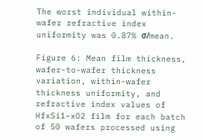The worst individual within-wafer refractive index uniformity was 0.87% σ/mean.

Figure 6: Mean film thickness, wafer-to-wafer thickness variation, within-wafer thickness uniformity, and refractive index values of HfxSi1–xO2 film for each batch of 50 wafers processed using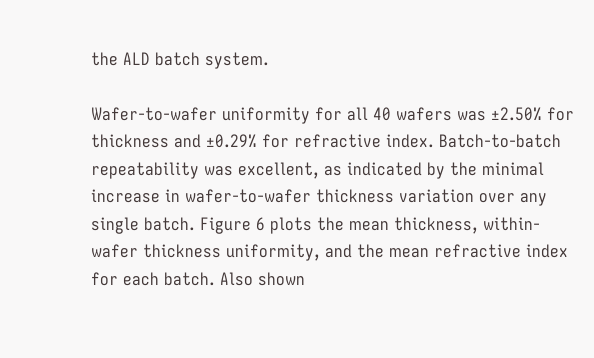the ALD batch system.

Wafer-to-wafer uniformity for all 40 wafers was ±2.50% for thickness and ±0.29% for refractive index. Batch-to-batch repeatability was excellent, as indicated by the minimal increase in wafer-to-wafer thickness variation over any single batch. Figure 6 plots the mean thickness, within-wafer thickness uniformity, and the mean refractive index for each batch. Also shown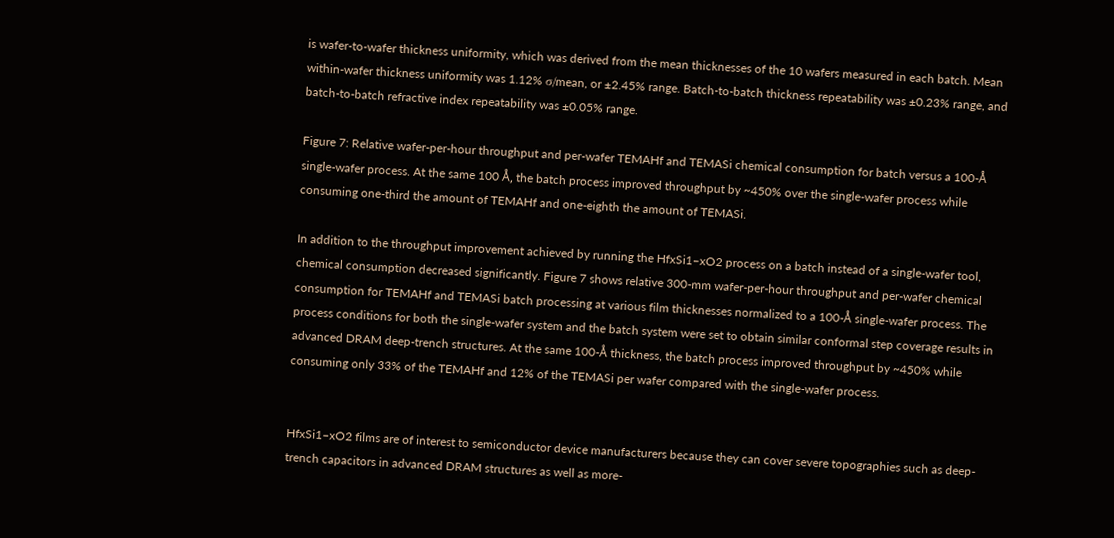is wafer-to-wafer thickness uniformity, which was derived from the mean thicknesses of the 10 wafers measured in each batch. Mean within-wafer thickness uniformity was 1.12% σ/mean, or ±2.45% range. Batch-to-batch thickness repeatability was ±0.23% range, and batch-to-batch refractive index repeatability was ±0.05% range.

Figure 7: Relative wafer-per-hour throughput and per-wafer TEMAHf and TEMASi chemical consumption for batch versus a 100-Å single-wafer process. At the same 100 Å, the batch process improved throughput by ~450% over the single-wafer process while consuming one-third the amount of TEMAHf and one-eighth the amount of TEMASi.

In addition to the throughput improvement achieved by running the HfxSi1–xO2 process on a batch instead of a single-wafer tool, chemical consumption decreased significantly. Figure 7 shows relative 300-mm wafer-per-hour throughput and per-wafer chemical consumption for TEMAHf and TEMASi batch processing at various film thicknesses normalized to a 100-Å single-wafer process. The process conditions for both the single-wafer system and the batch system were set to obtain similar conformal step coverage results in advanced DRAM deep-trench structures. At the same 100-Å thickness, the batch process improved throughput by ~450% while consuming only 33% of the TEMAHf and 12% of the TEMASi per wafer compared with the single-wafer process.


HfxSi1–xO2 films are of interest to semiconductor device manufacturers because they can cover severe topographies such as deep-trench capacitors in advanced DRAM structures as well as more-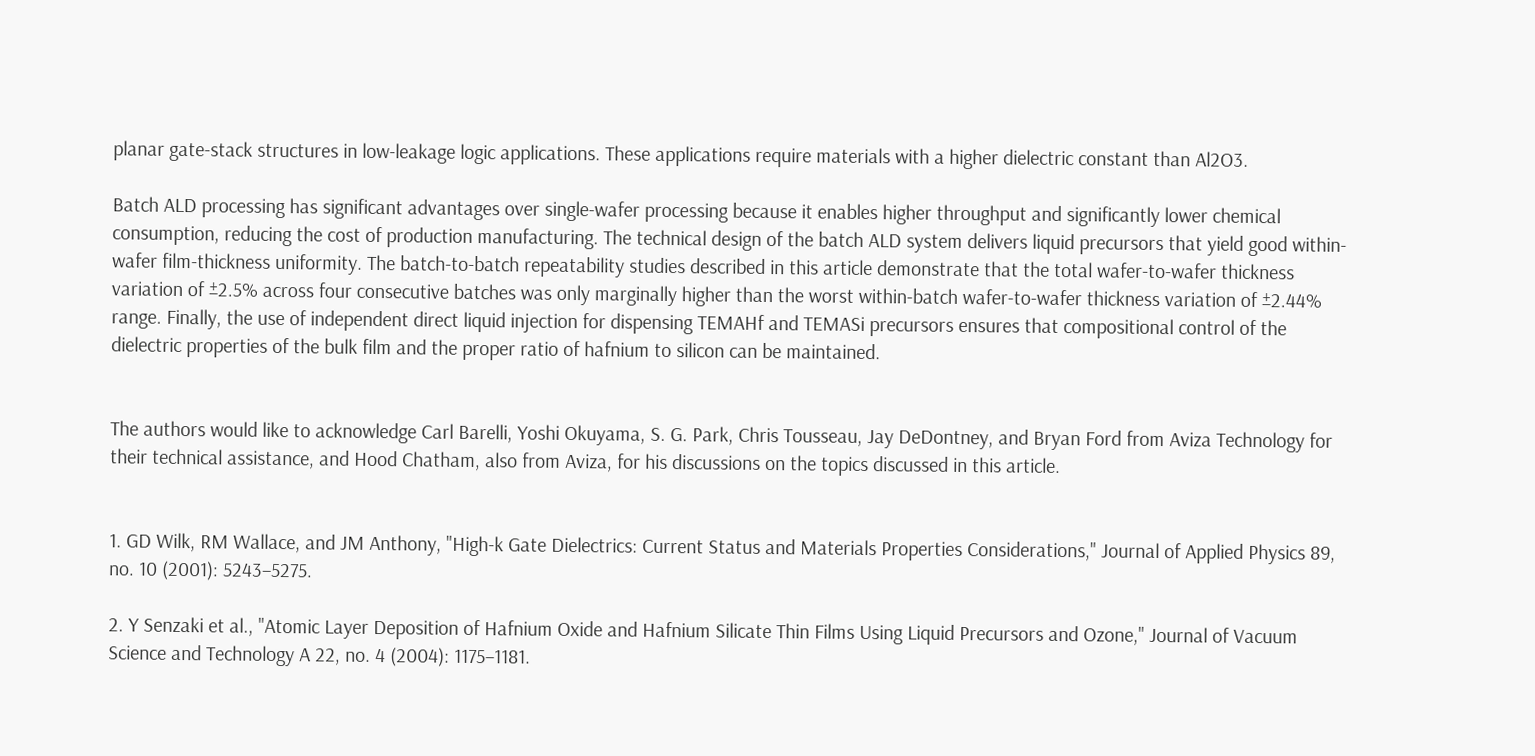planar gate-stack structures in low-leakage logic applications. These applications require materials with a higher dielectric constant than Al2O3.

Batch ALD processing has significant advantages over single-wafer processing because it enables higher throughput and significantly lower chemical consumption, reducing the cost of production manufacturing. The technical design of the batch ALD system delivers liquid precursors that yield good within-wafer film-thickness uniformity. The batch-to-batch repeatability studies described in this article demonstrate that the total wafer-to-wafer thickness variation of ±2.5% across four consecutive batches was only marginally higher than the worst within-batch wafer-to-wafer thickness variation of ±2.44% range. Finally, the use of independent direct liquid injection for dispensing TEMAHf and TEMASi precursors ensures that compositional control of the dielectric properties of the bulk film and the proper ratio of hafnium to silicon can be maintained.


The authors would like to acknowledge Carl Barelli, Yoshi Okuyama, S. G. Park, Chris Tousseau, Jay DeDontney, and Bryan Ford from Aviza Technology for their technical assistance, and Hood Chatham, also from Aviza, for his discussions on the topics discussed in this article.


1. GD Wilk, RM Wallace, and JM Anthony, "High-k Gate Dielectrics: Current Status and Materials Properties Considerations," Journal of Applied Physics 89, no. 10 (2001): 5243–5275.

2. Y Senzaki et al., "Atomic Layer Deposition of Hafnium Oxide and Hafnium Silicate Thin Films Using Liquid Precursors and Ozone," Journal of Vacuum Science and Technology A 22, no. 4 (2004): 1175–1181.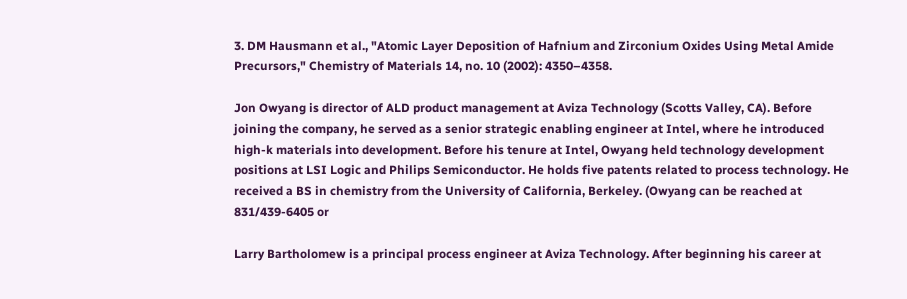3. DM Hausmann et al., "Atomic Layer Deposition of Hafnium and Zirconium Oxides Using Metal Amide Precursors," Chemistry of Materials 14, no. 10 (2002): 4350–4358.

Jon Owyang is director of ALD product management at Aviza Technology (Scotts Valley, CA). Before joining the company, he served as a senior strategic enabling engineer at Intel, where he introduced high-k materials into development. Before his tenure at Intel, Owyang held technology development positions at LSI Logic and Philips Semiconductor. He holds five patents related to process technology. He received a BS in chemistry from the University of California, Berkeley. (Owyang can be reached at 831/439-6405 or

Larry Bartholomew is a principal process engineer at Aviza Technology. After beginning his career at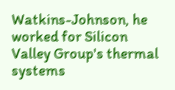Watkins-Johnson, he worked for Silicon Valley Group's thermal systems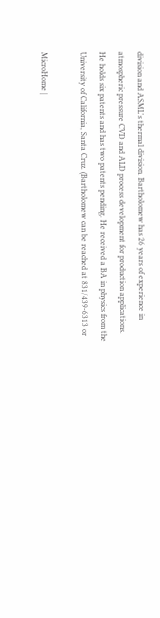division and ASML's thermal division. Bartholomew has 26 years of experience in atmospheric pressure CVD and ALD process development for production applications. He holds six patents and has two patents pending. He received a BA in physics from the University of California, Santa Cruz. (Bartholomew can be reached at 831/439-6313 or

MicroHome |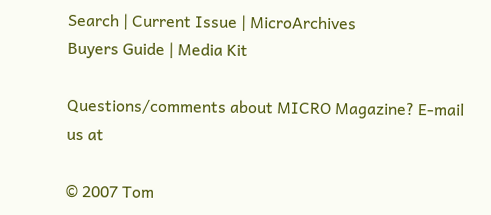Search | Current Issue | MicroArchives
Buyers Guide | Media Kit

Questions/comments about MICRO Magazine? E-mail us at

© 2007 Tom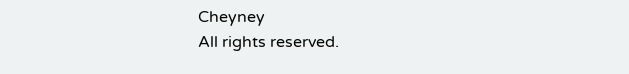Cheyney
All rights reserved.